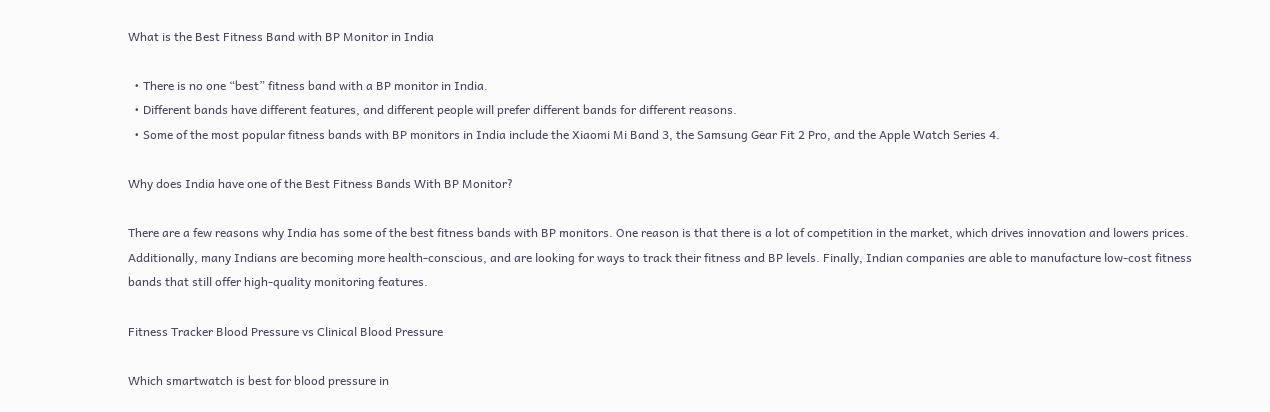What is the Best Fitness Band with BP Monitor in India

  • There is no one “best” fitness band with a BP monitor in India.
  • Different bands have different features, and different people will prefer different bands for different reasons.
  • Some of the most popular fitness bands with BP monitors in India include the Xiaomi Mi Band 3, the Samsung Gear Fit 2 Pro, and the Apple Watch Series 4.

Why does India have one of the Best Fitness Bands With BP Monitor?

There are a few reasons why India has some of the best fitness bands with BP monitors. One reason is that there is a lot of competition in the market, which drives innovation and lowers prices. Additionally, many Indians are becoming more health-conscious, and are looking for ways to track their fitness and BP levels. Finally, Indian companies are able to manufacture low-cost fitness bands that still offer high-quality monitoring features.

Fitness Tracker Blood Pressure vs Clinical Blood Pressure

Which smartwatch is best for blood pressure in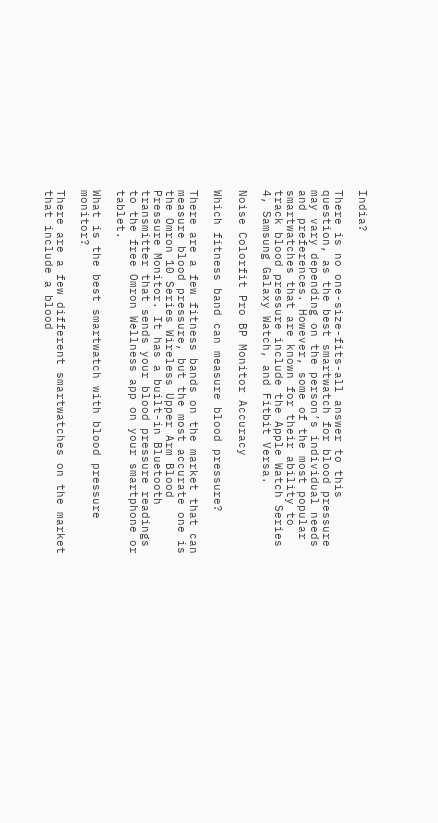India?

There is no one-size-fits-all answer to this question, as the best smartwatch for blood pressure may vary depending on the person’s individual needs and preferences. However, some of the most popular smartwatches that are known for their ability to track blood pressure include the Apple Watch Series 4, Samsung Galaxy Watch, and Fitbit Versa.

Noise Colorfit Pro BP Monitor Accuracy

Which fitness band can measure blood pressure?

There are a few fitness bands on the market that can measure blood pressure, but the most accurate one is the Omron 10 Series Wireless Upper Arm Blood Pressure Monitor. It has a built-in Bluetooth transmitter that sends your blood pressure readings to the free Omron Wellness app on your smartphone or tablet.

What is the best smartwatch with blood pressure monitor?

There are a few different smartwatches on the market that include a blood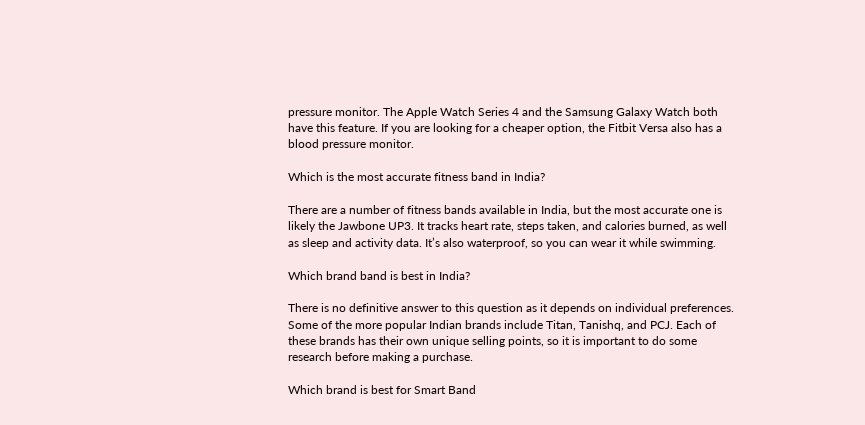pressure monitor. The Apple Watch Series 4 and the Samsung Galaxy Watch both have this feature. If you are looking for a cheaper option, the Fitbit Versa also has a blood pressure monitor.

Which is the most accurate fitness band in India?

There are a number of fitness bands available in India, but the most accurate one is likely the Jawbone UP3. It tracks heart rate, steps taken, and calories burned, as well as sleep and activity data. It’s also waterproof, so you can wear it while swimming.

Which brand band is best in India?

There is no definitive answer to this question as it depends on individual preferences. Some of the more popular Indian brands include Titan, Tanishq, and PCJ. Each of these brands has their own unique selling points, so it is important to do some research before making a purchase.

Which brand is best for Smart Band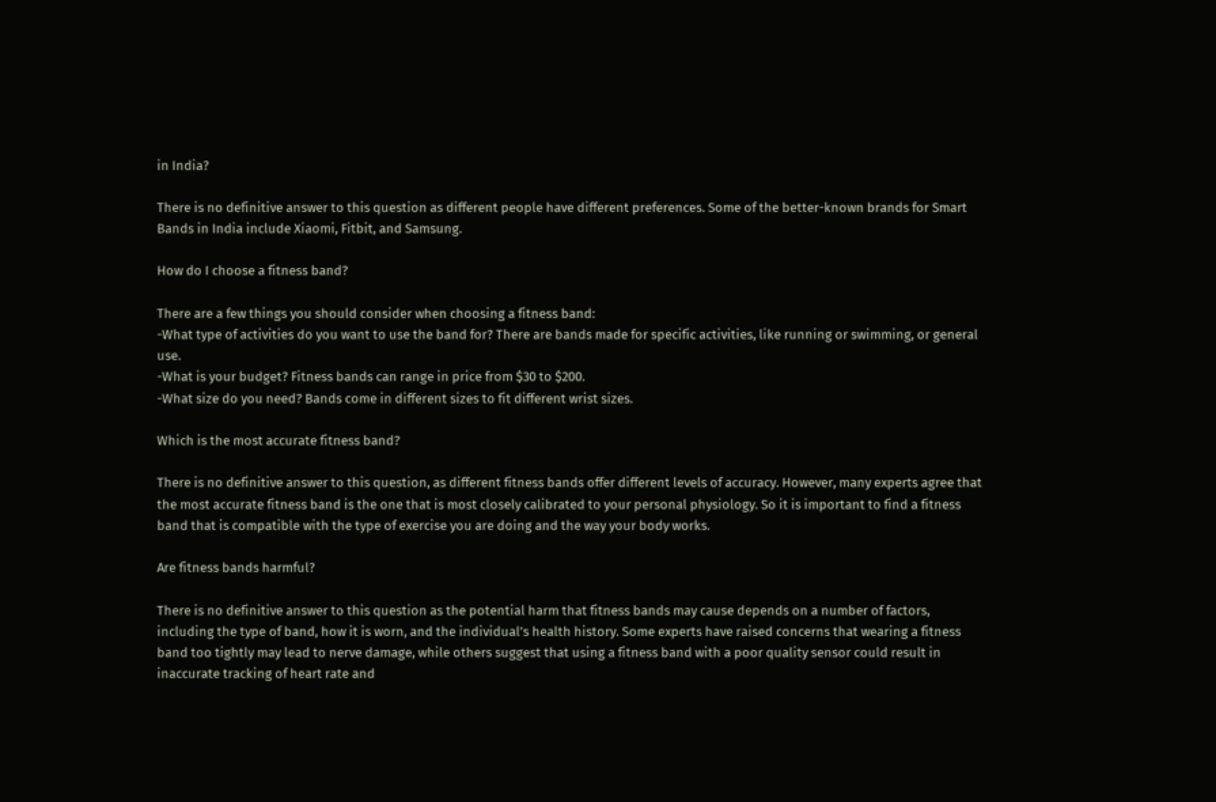in India?

There is no definitive answer to this question as different people have different preferences. Some of the better-known brands for Smart Bands in India include Xiaomi, Fitbit, and Samsung.

How do I choose a fitness band?

There are a few things you should consider when choosing a fitness band:
-What type of activities do you want to use the band for? There are bands made for specific activities, like running or swimming, or general use.
-What is your budget? Fitness bands can range in price from $30 to $200.
-What size do you need? Bands come in different sizes to fit different wrist sizes.

Which is the most accurate fitness band?

There is no definitive answer to this question, as different fitness bands offer different levels of accuracy. However, many experts agree that the most accurate fitness band is the one that is most closely calibrated to your personal physiology. So it is important to find a fitness band that is compatible with the type of exercise you are doing and the way your body works.

Are fitness bands harmful?

There is no definitive answer to this question as the potential harm that fitness bands may cause depends on a number of factors, including the type of band, how it is worn, and the individual’s health history. Some experts have raised concerns that wearing a fitness band too tightly may lead to nerve damage, while others suggest that using a fitness band with a poor quality sensor could result in inaccurate tracking of heart rate and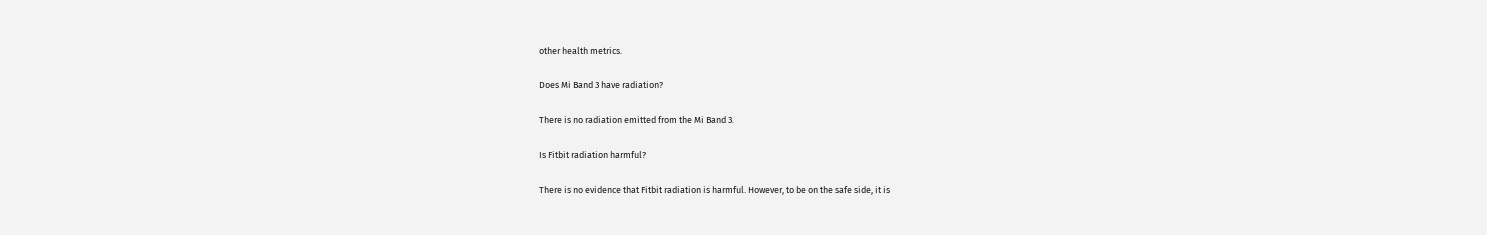other health metrics.

Does Mi Band 3 have radiation?

There is no radiation emitted from the Mi Band 3.

Is Fitbit radiation harmful?

There is no evidence that Fitbit radiation is harmful. However, to be on the safe side, it is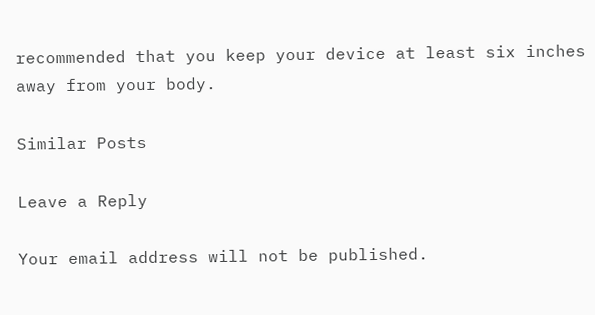recommended that you keep your device at least six inches away from your body.

Similar Posts

Leave a Reply

Your email address will not be published.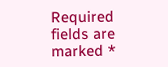Required fields are marked *